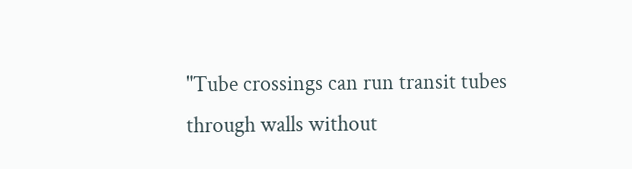"Tube crossings can run transit tubes through walls without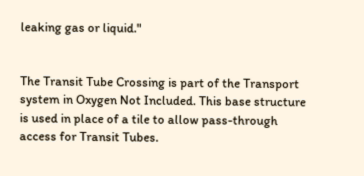leaking gas or liquid."


The Transit Tube Crossing is part of the Transport system in Oxygen Not Included. This base structure is used in place of a tile to allow pass-through access for Transit Tubes.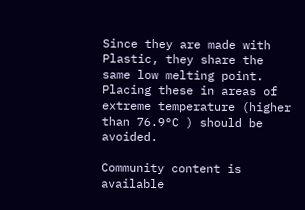Since they are made with Plastic, they share the same low melting point. Placing these in areas of extreme temperature (higher than 76.9°C ) should be avoided.

Community content is available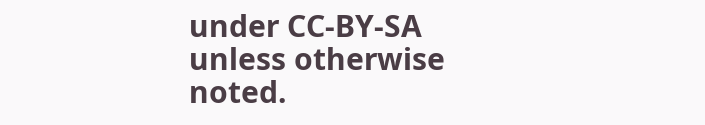under CC-BY-SA unless otherwise noted.